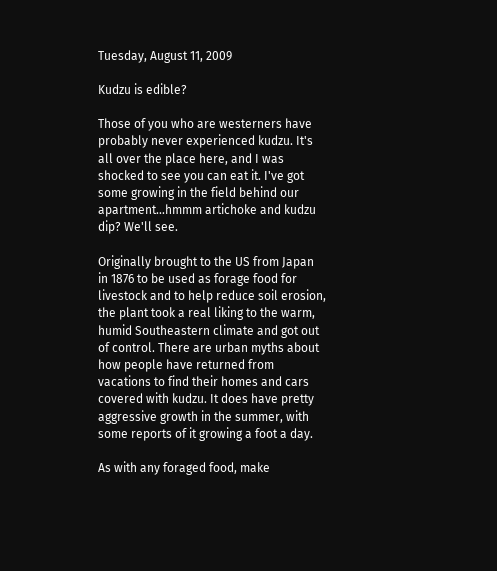Tuesday, August 11, 2009

Kudzu is edible?

Those of you who are westerners have probably never experienced kudzu. It's all over the place here, and I was shocked to see you can eat it. I've got some growing in the field behind our apartment...hmmm artichoke and kudzu dip? We'll see.

Originally brought to the US from Japan in 1876 to be used as forage food for livestock and to help reduce soil erosion, the plant took a real liking to the warm, humid Southeastern climate and got out of control. There are urban myths about how people have returned from vacations to find their homes and cars covered with kudzu. It does have pretty aggressive growth in the summer, with some reports of it growing a foot a day.

As with any foraged food, make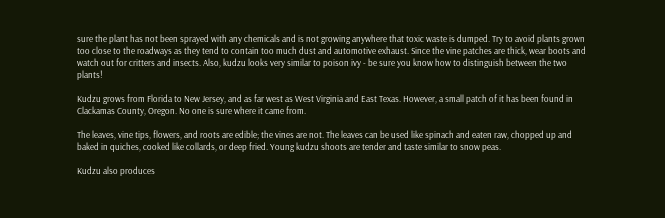sure the plant has not been sprayed with any chemicals and is not growing anywhere that toxic waste is dumped. Try to avoid plants grown too close to the roadways as they tend to contain too much dust and automotive exhaust. Since the vine patches are thick, wear boots and watch out for critters and insects. Also, kudzu looks very similar to poison ivy - be sure you know how to distinguish between the two plants!

Kudzu grows from Florida to New Jersey, and as far west as West Virginia and East Texas. However, a small patch of it has been found in Clackamas County, Oregon. No one is sure where it came from.

The leaves, vine tips, flowers, and roots are edible; the vines are not. The leaves can be used like spinach and eaten raw, chopped up and baked in quiches, cooked like collards, or deep fried. Young kudzu shoots are tender and taste similar to snow peas.

Kudzu also produces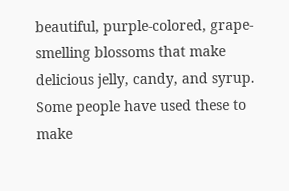beautiful, purple-colored, grape-smelling blossoms that make delicious jelly, candy, and syrup. Some people have used these to make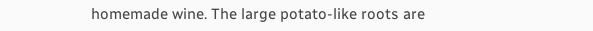homemade wine. The large potato-like roots are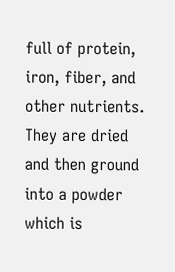full of protein, iron, fiber, and other nutrients. They are dried and then ground into a powder which is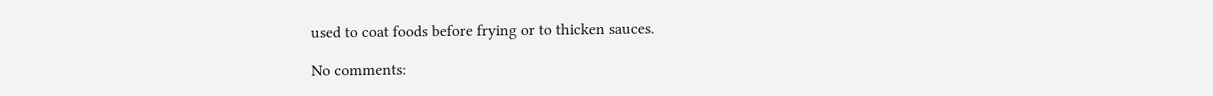used to coat foods before frying or to thicken sauces.

No comments: